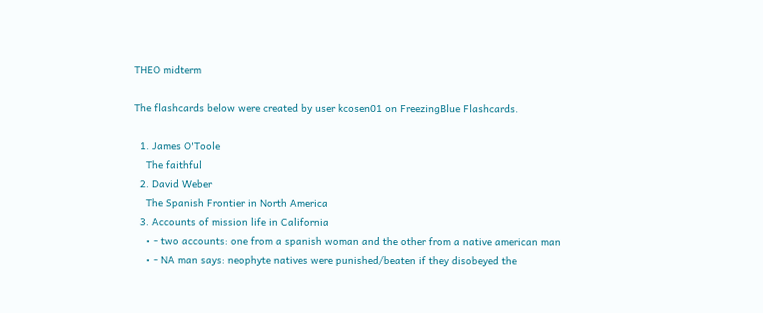THEO midterm

The flashcards below were created by user kcosen01 on FreezingBlue Flashcards.

  1. James O'Toole
    The faithful
  2. David Weber
    The Spanish Frontier in North America
  3. Accounts of mission life in California
    • - two accounts: one from a spanish woman and the other from a native american man
    • - NA man says: neophyte natives were punished/beaten if they disobeyed the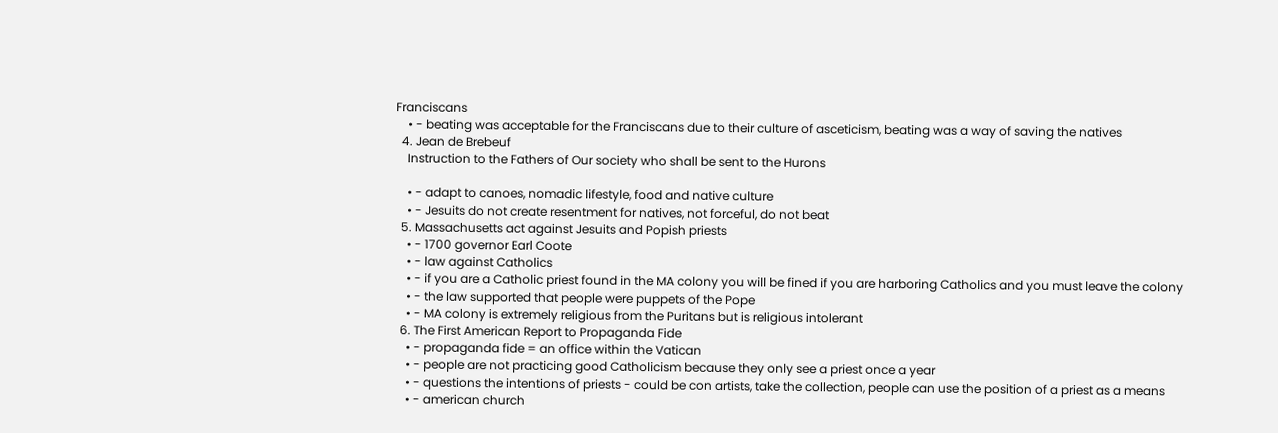Franciscans
    • - beating was acceptable for the Franciscans due to their culture of asceticism, beating was a way of saving the natives
  4. Jean de Brebeuf
    Instruction to the Fathers of Our society who shall be sent to the Hurons

    • - adapt to canoes, nomadic lifestyle, food and native culture
    • - Jesuits do not create resentment for natives, not forceful, do not beat
  5. Massachusetts act against Jesuits and Popish priests
    • - 1700 governor Earl Coote
    • - law against Catholics
    • - if you are a Catholic priest found in the MA colony you will be fined if you are harboring Catholics and you must leave the colony
    • - the law supported that people were puppets of the Pope
    • - MA colony is extremely religious from the Puritans but is religious intolerant
  6. The First American Report to Propaganda Fide
    • - propaganda fide = an office within the Vatican
    • - people are not practicing good Catholicism because they only see a priest once a year
    • - questions the intentions of priests - could be con artists, take the collection, people can use the position of a priest as a means
    • - american church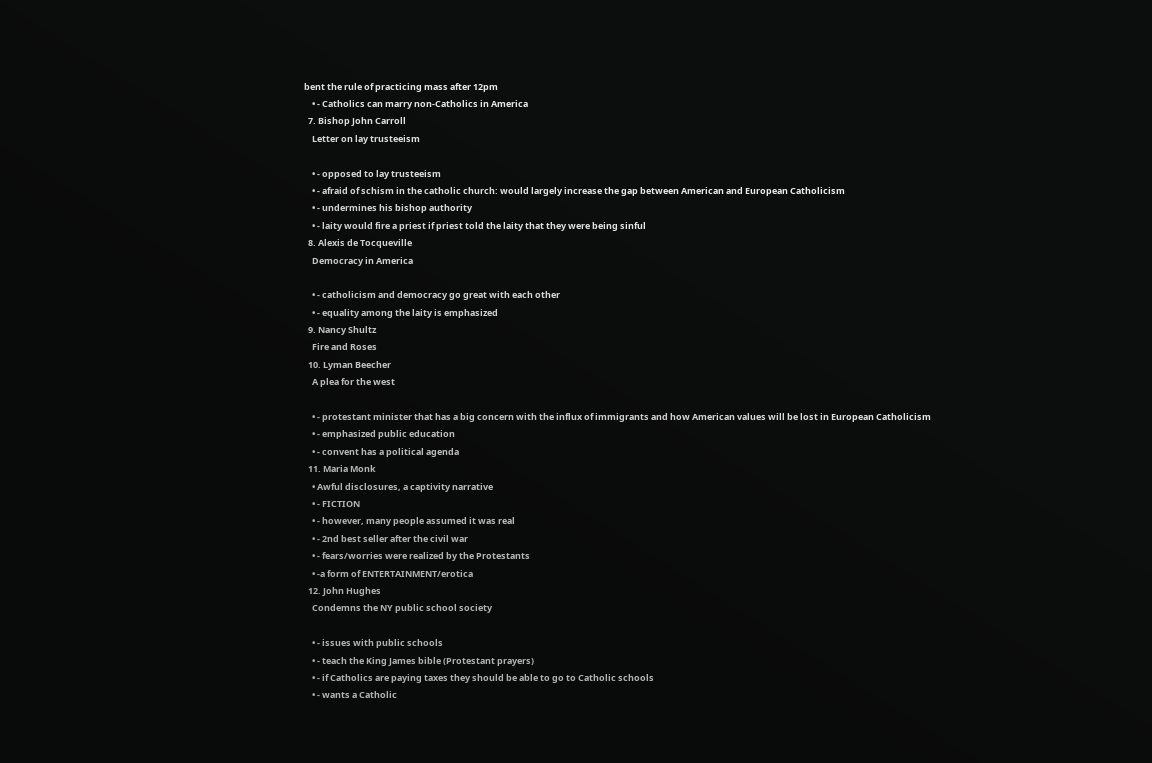bent the rule of practicing mass after 12pm
    • - Catholics can marry non-Catholics in America
  7. Bishop John Carroll
    Letter on lay trusteeism

    • - opposed to lay trusteeism
    • - afraid of schism in the catholic church: would largely increase the gap between American and European Catholicism
    • - undermines his bishop authority
    • - laity would fire a priest if priest told the laity that they were being sinful
  8. Alexis de Tocqueville
    Democracy in America

    • - catholicism and democracy go great with each other
    • - equality among the laity is emphasized
  9. Nancy Shultz
    Fire and Roses
  10. Lyman Beecher
    A plea for the west

    • - protestant minister that has a big concern with the influx of immigrants and how American values will be lost in European Catholicism
    • - emphasized public education
    • - convent has a political agenda
  11. Maria Monk
    • Awful disclosures, a captivity narrative
    • - FICTION
    • - however, many people assumed it was real
    • - 2nd best seller after the civil war
    • - fears/worries were realized by the Protestants
    • -a form of ENTERTAINMENT/erotica
  12. John Hughes
    Condemns the NY public school society

    • - issues with public schools
    • - teach the King James bible (Protestant prayers)
    • - if Catholics are paying taxes they should be able to go to Catholic schools
    • - wants a Catholic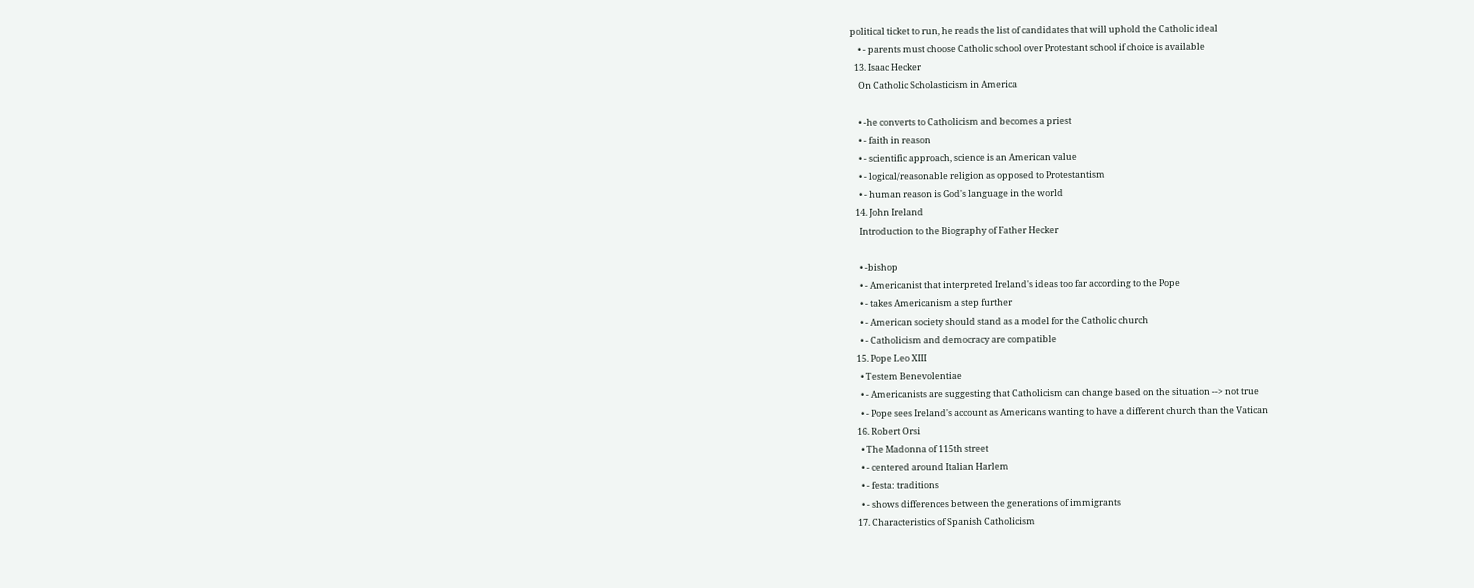political ticket to run, he reads the list of candidates that will uphold the Catholic ideal
    • - parents must choose Catholic school over Protestant school if choice is available
  13. Isaac Hecker
    On Catholic Scholasticism in America

    • -he converts to Catholicism and becomes a priest
    • - faith in reason
    • - scientific approach, science is an American value
    • - logical/reasonable religion as opposed to Protestantism
    • - human reason is God's language in the world
  14. John Ireland
    Introduction to the Biography of Father Hecker

    • -bishop
    • - Americanist that interpreted Ireland's ideas too far according to the Pope
    • - takes Americanism a step further
    • - American society should stand as a model for the Catholic church
    • - Catholicism and democracy are compatible
  15. Pope Leo XIII
    • Testem Benevolentiae
    • - Americanists are suggesting that Catholicism can change based on the situation --> not true
    • - Pope sees Ireland's account as Americans wanting to have a different church than the Vatican
  16. Robert Orsi
    • The Madonna of 115th street
    • - centered around Italian Harlem
    • - festa: traditions
    • - shows differences between the generations of immigrants
  17. Characteristics of Spanish Catholicism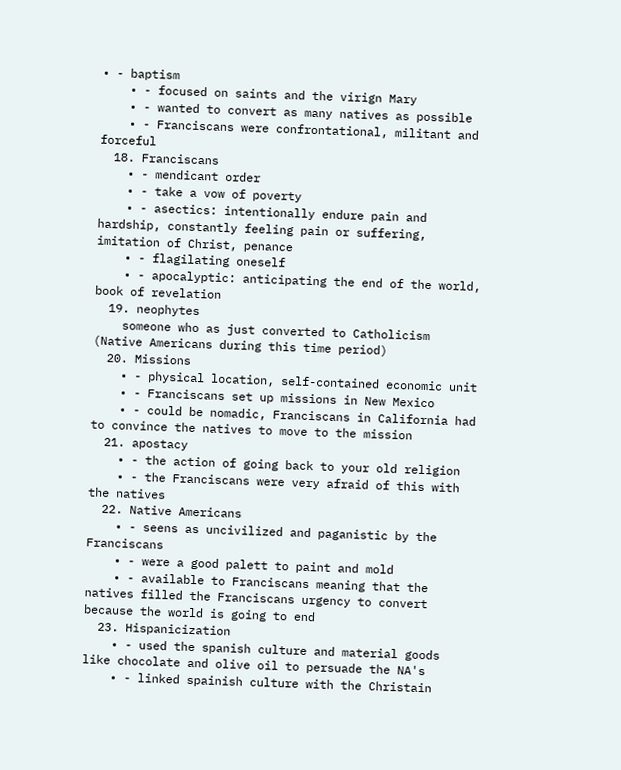• - baptism
    • - focused on saints and the virign Mary
    • - wanted to convert as many natives as possible
    • - Franciscans were confrontational, militant and forceful
  18. Franciscans
    • - mendicant order
    • - take a vow of poverty
    • - asectics: intentionally endure pain and hardship, constantly feeling pain or suffering, imitation of Christ, penance
    • - flagilating oneself
    • - apocalyptic: anticipating the end of the world, book of revelation
  19. neophytes
    someone who as just converted to Catholicism (Native Americans during this time period)
  20. Missions
    • - physical location, self-contained economic unit
    • - Franciscans set up missions in New Mexico
    • - could be nomadic, Franciscans in California had to convince the natives to move to the mission
  21. apostacy
    • - the action of going back to your old religion
    • - the Franciscans were very afraid of this with the natives
  22. Native Americans
    • - seens as uncivilized and paganistic by the Franciscans
    • - were a good palett to paint and mold
    • - available to Franciscans meaning that the natives filled the Franciscans urgency to convert because the world is going to end
  23. Hispanicization
    • - used the spanish culture and material goods like chocolate and olive oil to persuade the NA's
    • - linked spainish culture with the Christain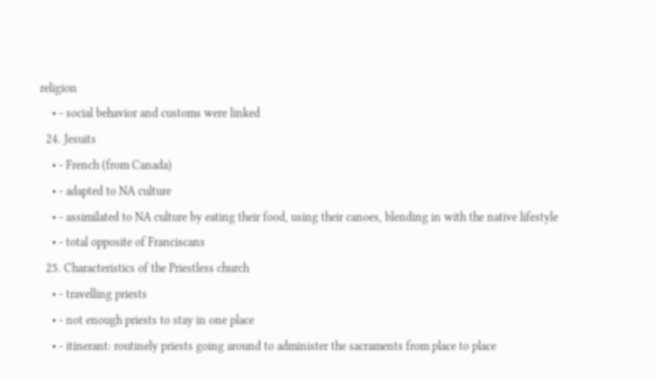religion
    • - social behavior and customs were linked
  24. Jesuits
    • - French (from Canada)
    • - adapted to NA culture
    • - assimilated to NA culture by eating their food, using their canoes, blending in with the native lifestyle
    • - total opposite of Franciscans
  25. Characteristics of the Priestless church
    • - travelling priests
    • - not enough priests to stay in one place
    • - itinerant: routinely priests going around to administer the sacraments from place to place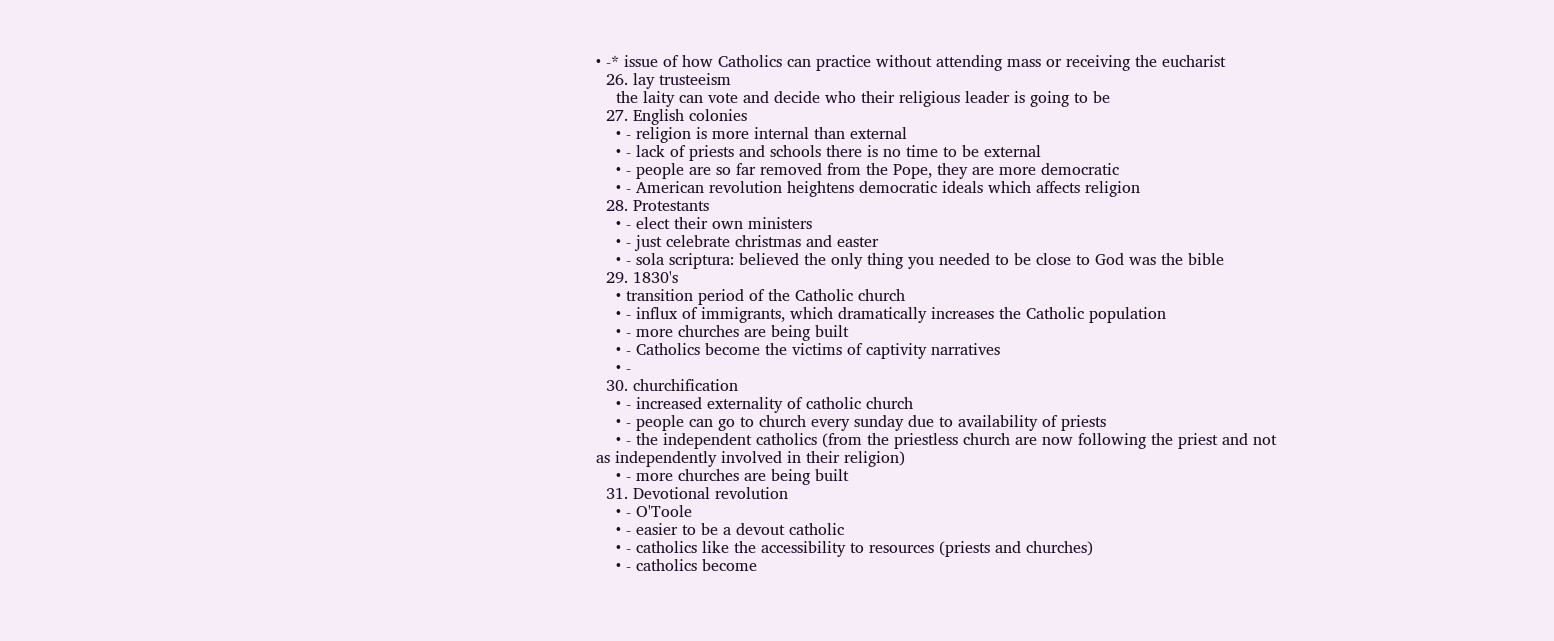• -* issue of how Catholics can practice without attending mass or receiving the eucharist
  26. lay trusteeism
    the laity can vote and decide who their religious leader is going to be
  27. English colonies
    • - religion is more internal than external
    • - lack of priests and schools there is no time to be external
    • - people are so far removed from the Pope, they are more democratic
    • - American revolution heightens democratic ideals which affects religion
  28. Protestants
    • - elect their own ministers
    • - just celebrate christmas and easter
    • - sola scriptura: believed the only thing you needed to be close to God was the bible
  29. 1830's
    • transition period of the Catholic church
    • - influx of immigrants, which dramatically increases the Catholic population
    • - more churches are being built
    • - Catholics become the victims of captivity narratives
    • -
  30. churchification
    • - increased externality of catholic church
    • - people can go to church every sunday due to availability of priests
    • - the independent catholics (from the priestless church are now following the priest and not as independently involved in their religion)
    • - more churches are being built
  31. Devotional revolution
    • - O'Toole
    • - easier to be a devout catholic
    • - catholics like the accessibility to resources (priests and churches)
    • - catholics become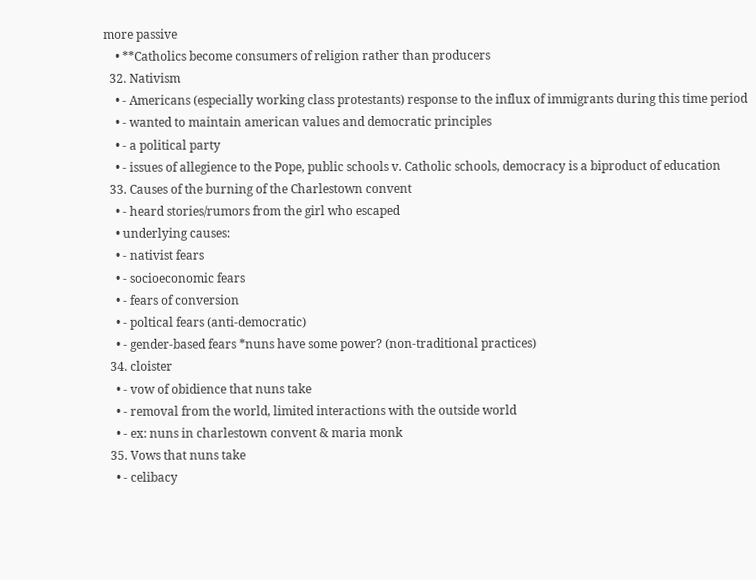more passive
    • **Catholics become consumers of religion rather than producers
  32. Nativism
    • - Americans (especially working class protestants) response to the influx of immigrants during this time period
    • - wanted to maintain american values and democratic principles
    • - a political party
    • - issues of allegience to the Pope, public schools v. Catholic schools, democracy is a biproduct of education
  33. Causes of the burning of the Charlestown convent
    • - heard stories/rumors from the girl who escaped
    • underlying causes:
    • - nativist fears
    • - socioeconomic fears
    • - fears of conversion
    • - poltical fears (anti-democratic)
    • - gender-based fears *nuns have some power? (non-traditional practices)
  34. cloister
    • - vow of obidience that nuns take
    • - removal from the world, limited interactions with the outside world
    • - ex: nuns in charlestown convent & maria monk
  35. Vows that nuns take
    • - celibacy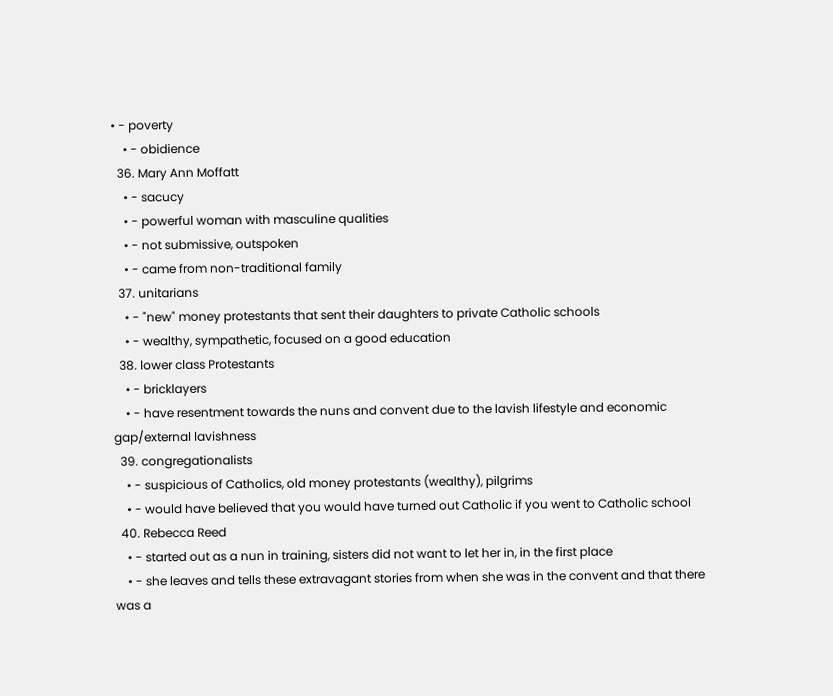• - poverty
    • - obidience
  36. Mary Ann Moffatt
    • - sacucy
    • - powerful woman with masculine qualities
    • - not submissive, outspoken
    • - came from non-traditional family
  37. unitarians
    • - "new" money protestants that sent their daughters to private Catholic schools
    • - wealthy, sympathetic, focused on a good education
  38. lower class Protestants
    • - bricklayers
    • - have resentment towards the nuns and convent due to the lavish lifestyle and economic gap/external lavishness
  39. congregationalists
    • - suspicious of Catholics, old money protestants (wealthy), pilgrims
    • - would have believed that you would have turned out Catholic if you went to Catholic school
  40. Rebecca Reed
    • - started out as a nun in training, sisters did not want to let her in, in the first place
    • - she leaves and tells these extravagant stories from when she was in the convent and that there was a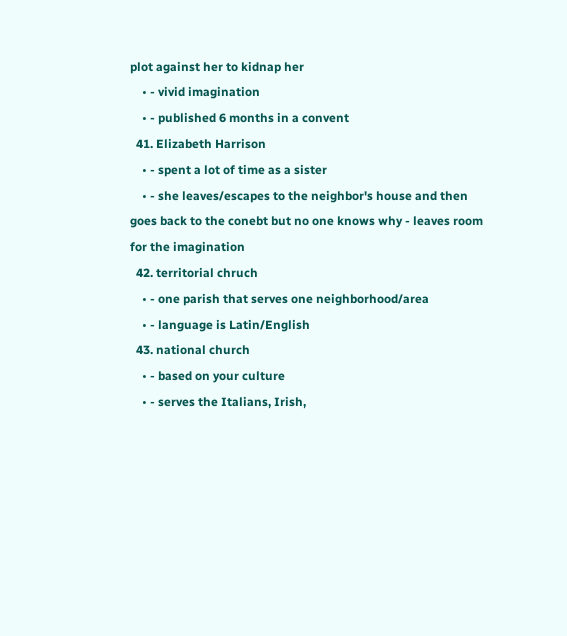plot against her to kidnap her
    • - vivid imagination
    • - published 6 months in a convent
  41. Elizabeth Harrison
    • - spent a lot of time as a sister
    • - she leaves/escapes to the neighbor's house and then goes back to the conebt but no one knows why - leaves room for the imagination
  42. territorial chruch
    • - one parish that serves one neighborhood/area
    • - language is Latin/English
  43. national church
    • - based on your culture
    • - serves the Italians, Irish,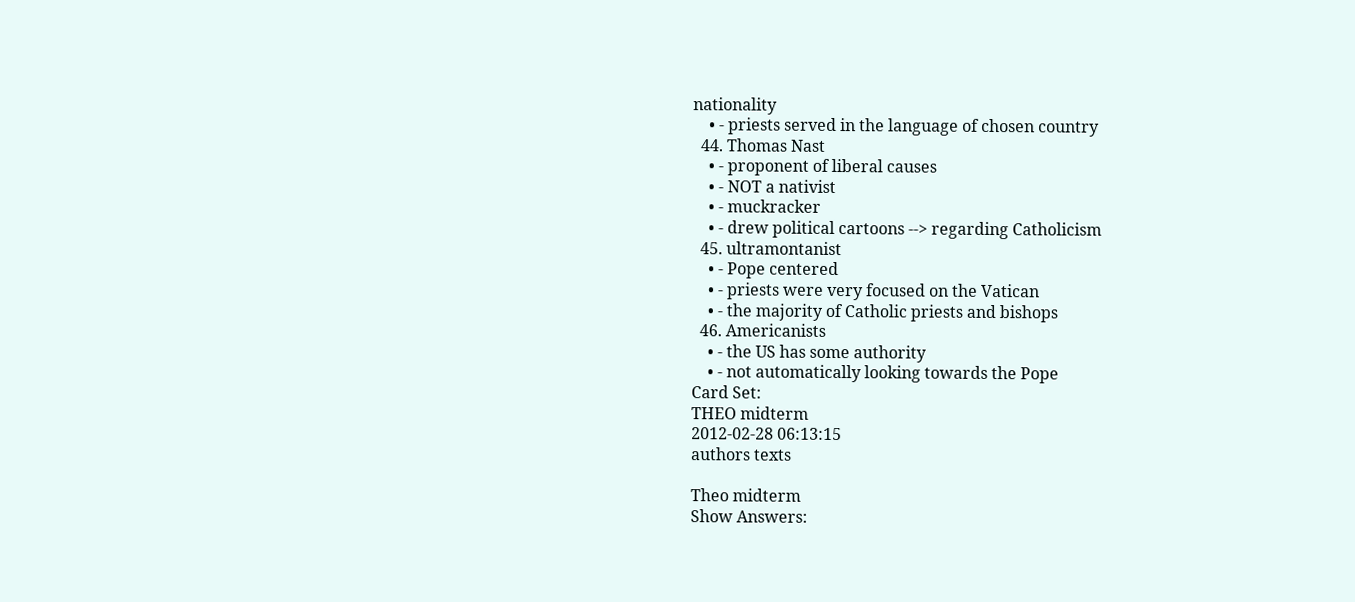nationality
    • - priests served in the language of chosen country
  44. Thomas Nast
    • - proponent of liberal causes
    • - NOT a nativist
    • - muckracker
    • - drew political cartoons --> regarding Catholicism
  45. ultramontanist
    • - Pope centered
    • - priests were very focused on the Vatican
    • - the majority of Catholic priests and bishops
  46. Americanists
    • - the US has some authority
    • - not automatically looking towards the Pope
Card Set:
THEO midterm
2012-02-28 06:13:15
authors texts

Theo midterm
Show Answers: